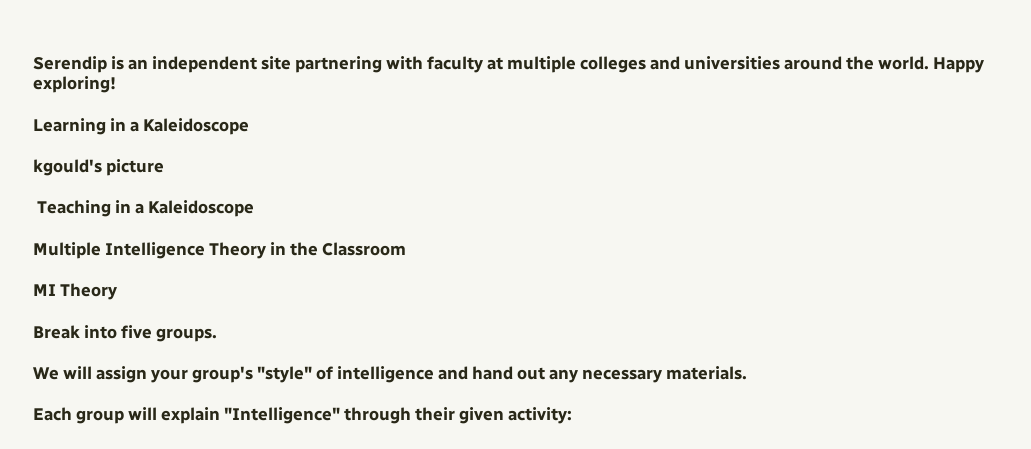Serendip is an independent site partnering with faculty at multiple colleges and universities around the world. Happy exploring!

Learning in a Kaleidoscope

kgould's picture

 Teaching in a Kaleidoscope

Multiple Intelligence Theory in the Classroom

MI Theory

Break into five groups.

We will assign your group's "style" of intelligence and hand out any necessary materials.

Each group will explain "Intelligence" through their given activity: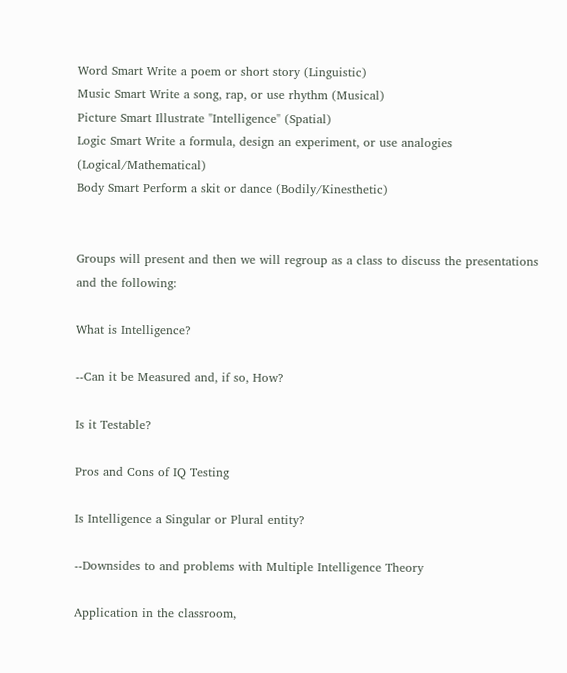Word Smart Write a poem or short story (Linguistic)
Music Smart Write a song, rap, or use rhythm (Musical)
Picture Smart Illustrate "Intelligence" (Spatial)
Logic Smart Write a formula, design an experiment, or use analogies (Logical/Mathematical)
Body Smart Perform a skit or dance (Bodily/Kinesthetic)


Groups will present and then we will regroup as a class to discuss the presentations and the following:

What is Intelligence?

--Can it be Measured and, if so, How?

Is it Testable?

Pros and Cons of IQ Testing

Is Intelligence a Singular or Plural entity?

--Downsides to and problems with Multiple Intelligence Theory

Application in the classroom,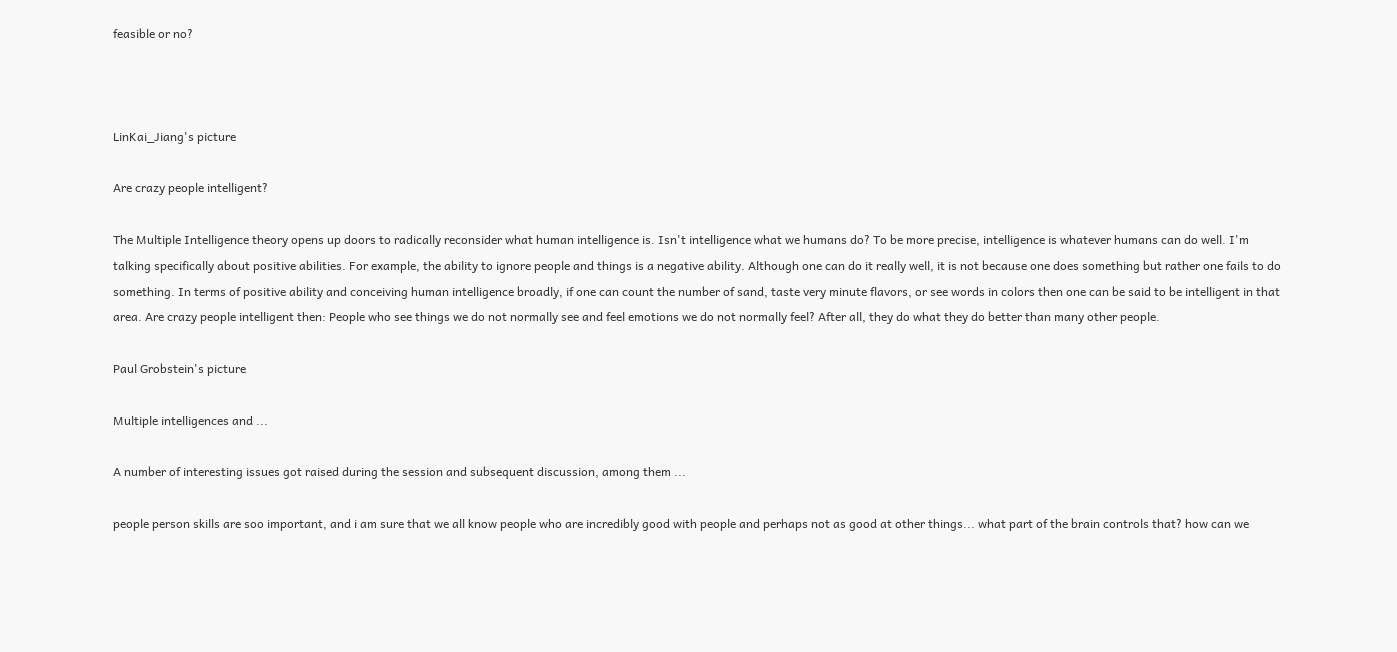feasible or no?



LinKai_Jiang's picture

Are crazy people intelligent?

The Multiple Intelligence theory opens up doors to radically reconsider what human intelligence is. Isn't intelligence what we humans do? To be more precise, intelligence is whatever humans can do well. I'm talking specifically about positive abilities. For example, the ability to ignore people and things is a negative ability. Although one can do it really well, it is not because one does something but rather one fails to do something. In terms of positive ability and conceiving human intelligence broadly, if one can count the number of sand, taste very minute flavors, or see words in colors then one can be said to be intelligent in that area. Are crazy people intelligent then: People who see things we do not normally see and feel emotions we do not normally feel? After all, they do what they do better than many other people.

Paul Grobstein's picture

Multiple intelligences and ...

A number of interesting issues got raised during the session and subsequent discussion, among them ...

people person skills are soo important, and i am sure that we all know people who are incredibly good with people and perhaps not as good at other things... what part of the brain controls that? how can we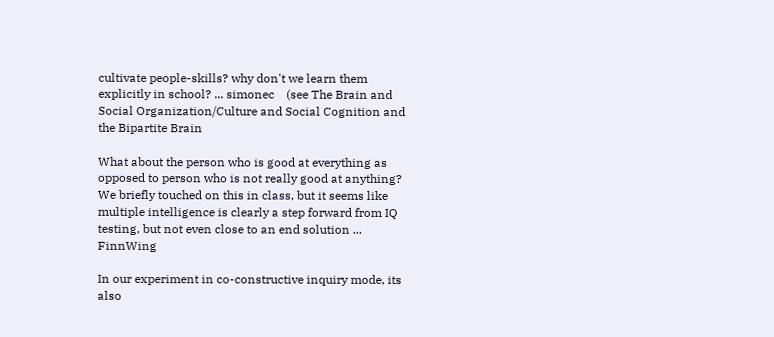cultivate people-skills? why don't we learn them explicitly in school? ... simonec    (see The Brain and Social Organization/Culture and Social Cognition and the Bipartite Brain

What about the person who is good at everything as opposed to person who is not really good at anything?  We briefly touched on this in class, but it seems like multiple intelligence is clearly a step forward from IQ testing, but not even close to an end solution ... FinnWing

In our experiment in co-constructive inquiry mode, its also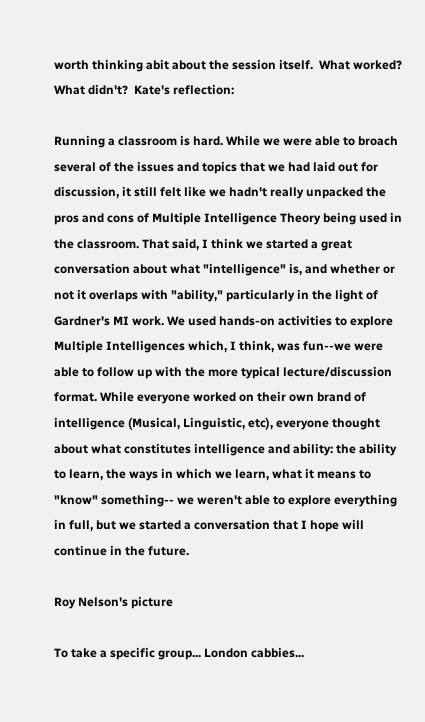worth thinking abit about the session itself.  What worked?  What didn't?  Kate's reflection:

Running a classroom is hard. While we were able to broach several of the issues and topics that we had laid out for discussion, it still felt like we hadn't really unpacked the pros and cons of Multiple Intelligence Theory being used in the classroom. That said, I think we started a great conversation about what "intelligence" is, and whether or not it overlaps with "ability," particularly in the light of Gardner's MI work. We used hands-on activities to explore Multiple Intelligences which, I think, was fun--we were able to follow up with the more typical lecture/discussion format. While everyone worked on their own brand of intelligence (Musical, Linguistic, etc), everyone thought about what constitutes intelligence and ability: the ability to learn, the ways in which we learn, what it means to "know" something-- we weren't able to explore everything in full, but we started a conversation that I hope will continue in the future.

Roy Nelson's picture

To take a specific group... London cabbies...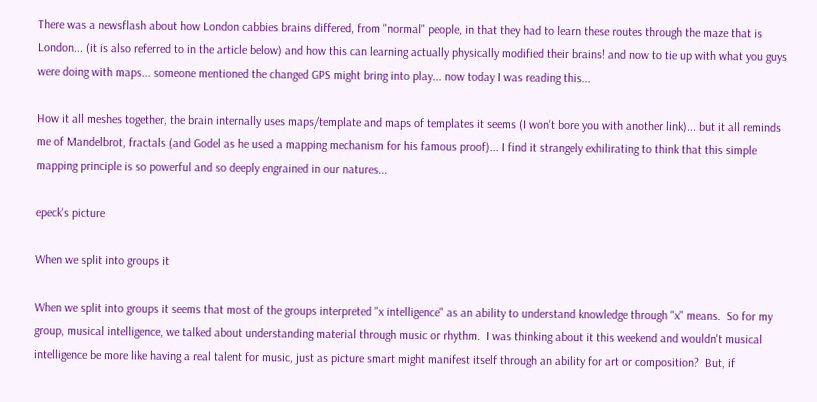There was a newsflash about how London cabbies brains differed, from "normal" people, in that they had to learn these routes through the maze that is London... (it is also referred to in the article below) and how this can learning actually physically modified their brains! and now to tie up with what you guys were doing with maps... someone mentioned the changed GPS might bring into play... now today I was reading this...

How it all meshes together, the brain internally uses maps/template and maps of templates it seems (I won't bore you with another link)... but it all reminds me of Mandelbrot, fractals (and Godel as he used a mapping mechanism for his famous proof)... I find it strangely exhilirating to think that this simple mapping principle is so powerful and so deeply engrained in our natures...

epeck's picture

When we split into groups it

When we split into groups it seems that most of the groups interpreted "x intelligence" as an ability to understand knowledge through "x" means.  So for my group, musical intelligence, we talked about understanding material through music or rhythm.  I was thinking about it this weekend and wouldn't musical intelligence be more like having a real talent for music, just as picture smart might manifest itself through an ability for art or composition?  But, if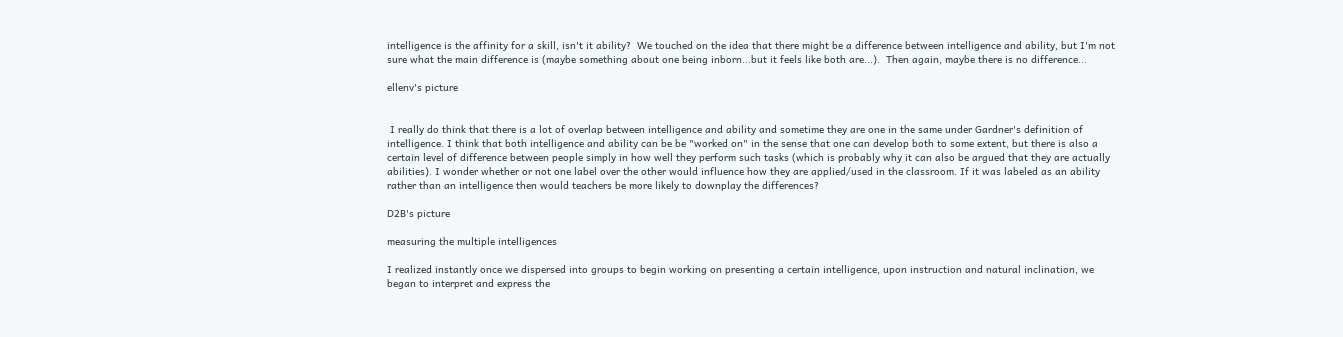intelligence is the affinity for a skill, isn't it ability?  We touched on the idea that there might be a difference between intelligence and ability, but I'm not sure what the main difference is (maybe something about one being inborn...but it feels like both are...).  Then again, maybe there is no difference...

ellenv's picture


 I really do think that there is a lot of overlap between intelligence and ability and sometime they are one in the same under Gardner's definition of intelligence. I think that both intelligence and ability can be be "worked on" in the sense that one can develop both to some extent, but there is also a certain level of difference between people simply in how well they perform such tasks (which is probably why it can also be argued that they are actually abilities). I wonder whether or not one label over the other would influence how they are applied/used in the classroom. If it was labeled as an ability rather than an intelligence then would teachers be more likely to downplay the differences?

D2B's picture

measuring the multiple intelligences

I realized instantly once we dispersed into groups to begin working on presenting a certain intelligence, upon instruction and natural inclination, we began to interpret and express the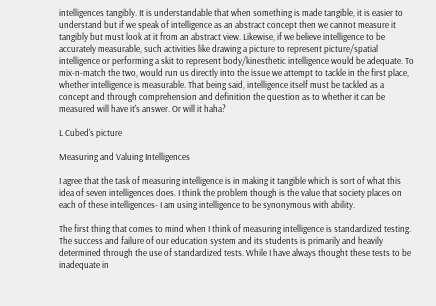intelligences tangibly. It is understandable that when something is made tangible, it is easier to understand but if we speak of intelligence as an abstract concept then we cannot measure it tangibly but must look at it from an abstract view. Likewise, if we believe intelligence to be accurately measurable, such activities like drawing a picture to represent picture/spatial intelligence or performing a skit to represent body/kinesthetic intelligence would be adequate. To mix-n-match the two, would run us directly into the issue we attempt to tackle in the first place, whether intelligence is measurable. That being said, intelligence itself must be tackled as a concept and through comprehension and definition the question as to whether it can be measured will have it's answer. Or will it haha?

L Cubed's picture

Measuring and Valuing Intelligences

I agree that the task of measuring intelligence is in making it tangible which is sort of what this idea of seven intelligences does. I think the problem though is the value that society places on each of these intelligences- I am using intelligence to be synonymous with ability.

The first thing that comes to mind when I think of measuring intelligence is standardized testing. The success and failure of our education system and its students is primarily and heavily determined through the use of standardized tests. While I have always thought these tests to be inadequate in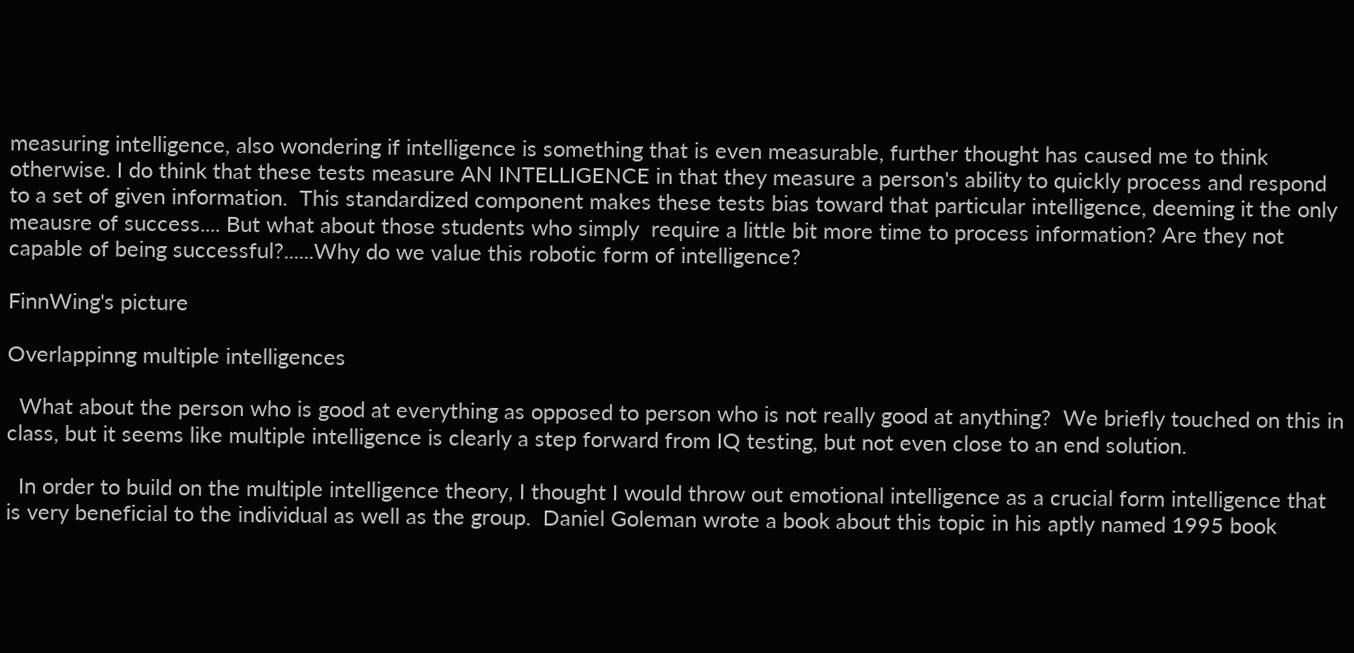measuring intelligence, also wondering if intelligence is something that is even measurable, further thought has caused me to think otherwise. I do think that these tests measure AN INTELLIGENCE in that they measure a person's ability to quickly process and respond to a set of given information.  This standardized component makes these tests bias toward that particular intelligence, deeming it the only meausre of success.... But what about those students who simply  require a little bit more time to process information? Are they not capable of being successful?......Why do we value this robotic form of intelligence?

FinnWing's picture

Overlappinng multiple intelligences

  What about the person who is good at everything as opposed to person who is not really good at anything?  We briefly touched on this in class, but it seems like multiple intelligence is clearly a step forward from IQ testing, but not even close to an end solution.

  In order to build on the multiple intelligence theory, I thought I would throw out emotional intelligence as a crucial form intelligence that is very beneficial to the individual as well as the group.  Daniel Goleman wrote a book about this topic in his aptly named 1995 book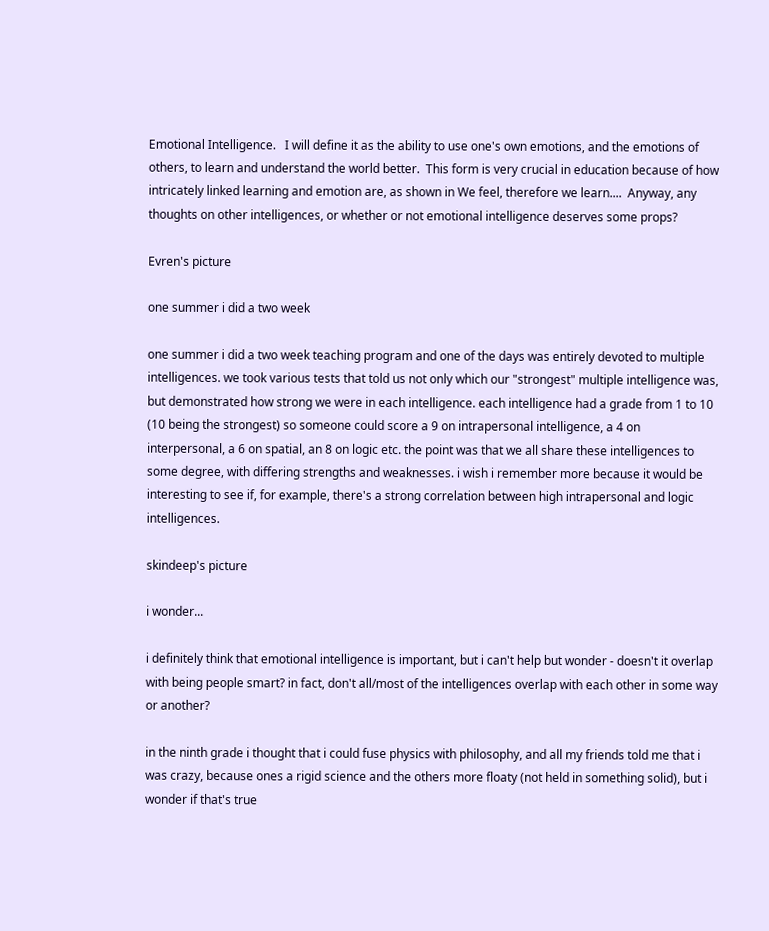Emotional Intelligence.   I will define it as the ability to use one's own emotions, and the emotions of others, to learn and understand the world better.  This form is very crucial in education because of how intricately linked learning and emotion are, as shown in We feel, therefore we learn....  Anyway, any thoughts on other intelligences, or whether or not emotional intelligence deserves some props?

Evren's picture

one summer i did a two week

one summer i did a two week teaching program and one of the days was entirely devoted to multiple intelligences. we took various tests that told us not only which our "strongest" multiple intelligence was, but demonstrated how strong we were in each intelligence. each intelligence had a grade from 1 to 10 (10 being the strongest) so someone could score a 9 on intrapersonal intelligence, a 4 on interpersonal, a 6 on spatial, an 8 on logic etc. the point was that we all share these intelligences to some degree, with differing strengths and weaknesses. i wish i remember more because it would be interesting to see if, for example, there's a strong correlation between high intrapersonal and logic intelligences.

skindeep's picture

i wonder...

i definitely think that emotional intelligence is important, but i can't help but wonder - doesn't it overlap with being people smart? in fact, don't all/most of the intelligences overlap with each other in some way or another?

in the ninth grade i thought that i could fuse physics with philosophy, and all my friends told me that i was crazy, because ones a rigid science and the others more floaty (not held in something solid), but i wonder if that's true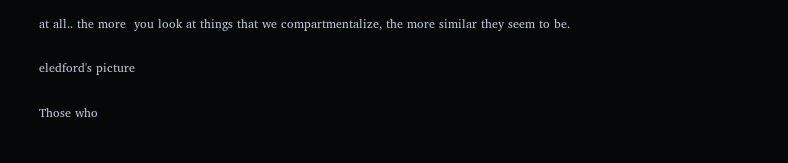at all.. the more  you look at things that we compartmentalize, the more similar they seem to be.

eledford's picture

Those who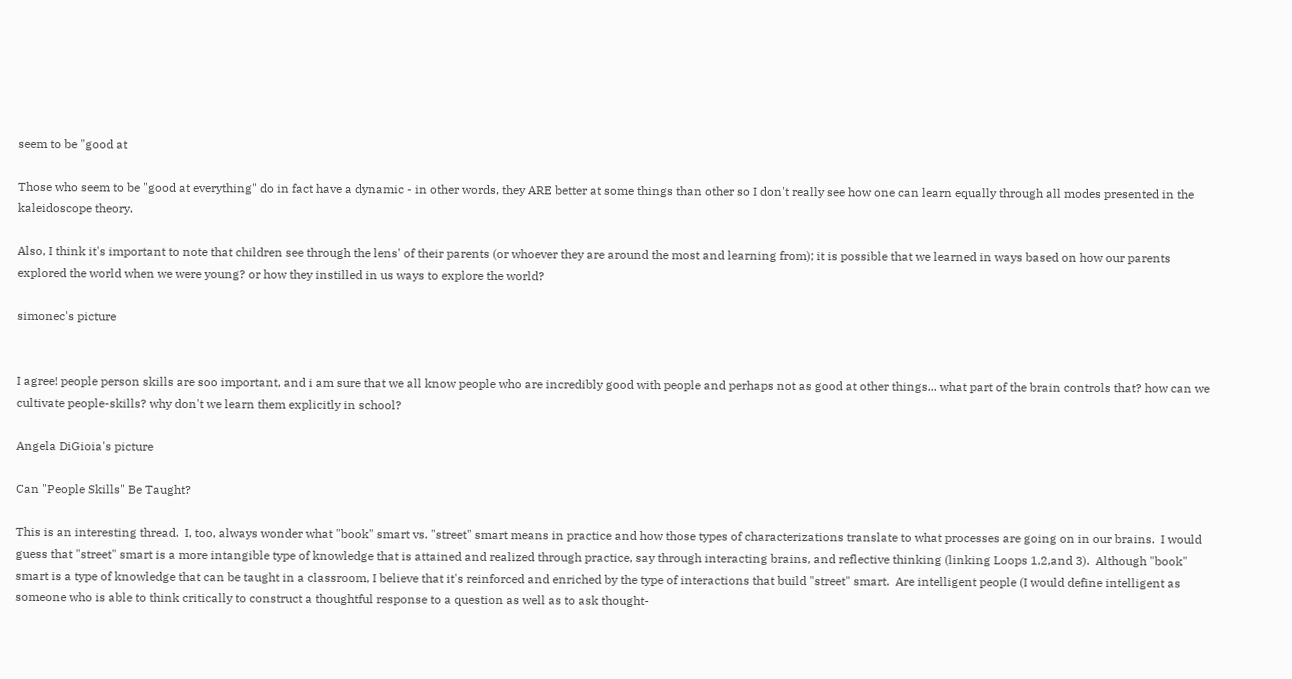seem to be "good at

Those who seem to be "good at everything" do in fact have a dynamic - in other words, they ARE better at some things than other so I don't really see how one can learn equally through all modes presented in the kaleidoscope theory.

Also, I think it's important to note that children see through the lens' of their parents (or whoever they are around the most and learning from); it is possible that we learned in ways based on how our parents explored the world when we were young? or how they instilled in us ways to explore the world?

simonec's picture


I agree! people person skills are soo important, and i am sure that we all know people who are incredibly good with people and perhaps not as good at other things... what part of the brain controls that? how can we cultivate people-skills? why don't we learn them explicitly in school?

Angela DiGioia's picture

Can "People Skills" Be Taught?

This is an interesting thread.  I, too, always wonder what "book" smart vs. "street" smart means in practice and how those types of characterizations translate to what processes are going on in our brains.  I would guess that "street" smart is a more intangible type of knowledge that is attained and realized through practice, say through interacting brains, and reflective thinking (linking Loops 1,2,and 3).  Although "book" smart is a type of knowledge that can be taught in a classroom, I believe that it's reinforced and enriched by the type of interactions that build "street" smart.  Are intelligent people (I would define intelligent as someone who is able to think critically to construct a thoughtful response to a question as well as to ask thought-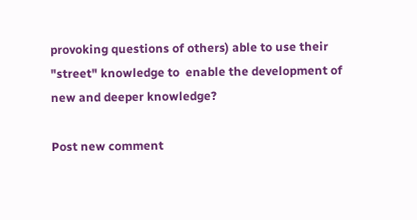provoking questions of others) able to use their "street" knowledge to  enable the development of new and deeper knowledge?

Post new comment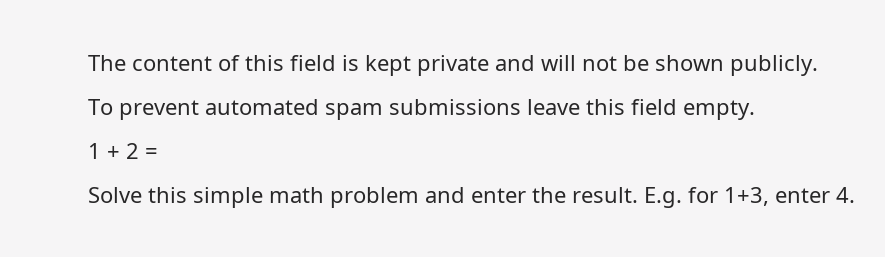The content of this field is kept private and will not be shown publicly.
To prevent automated spam submissions leave this field empty.
1 + 2 =
Solve this simple math problem and enter the result. E.g. for 1+3, enter 4.